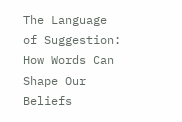The Language of Suggestion: How Words Can Shape Our Beliefs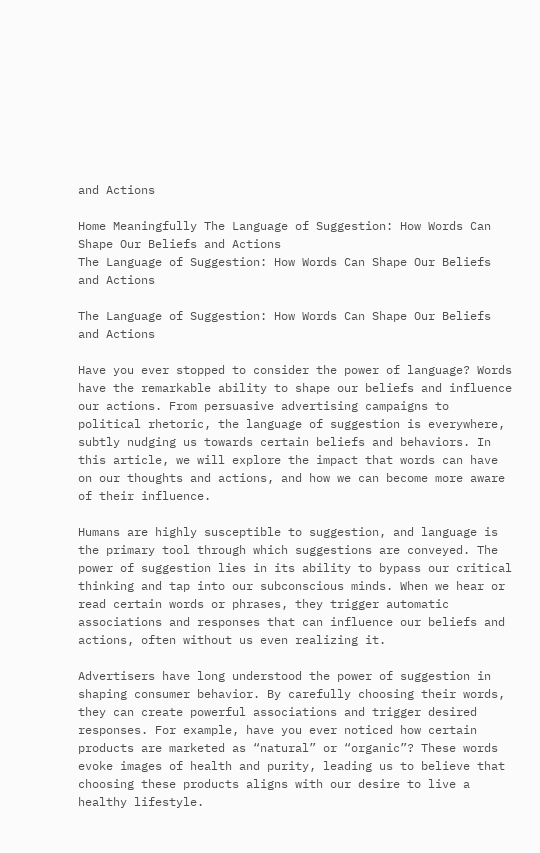and Actions

Home Meaningfully The Language of Suggestion: How Words Can Shape Our Beliefs and Actions
The Language of Suggestion: How Words Can Shape Our Beliefs and Actions

The Language of Suggestion: How Words Can Shape Our Beliefs and Actions

Have you ever stopped to consider the power of language? Words have the remarkable ability to shape our beliefs and influence our actions. From persuasive advertising campaigns to political rhetoric, the language of suggestion is everywhere, subtly nudging us towards certain beliefs and behaviors. In this article, we will explore the impact that words can have on our thoughts and actions, and how we can become more aware of their influence.

Humans are highly susceptible to suggestion, and language is the primary tool through which suggestions are conveyed. The power of suggestion lies in its ability to bypass our critical thinking and tap into our subconscious minds. When we hear or read certain words or phrases, they trigger automatic associations and responses that can influence our beliefs and actions, often without us even realizing it.

Advertisers have long understood the power of suggestion in shaping consumer behavior. By carefully choosing their words, they can create powerful associations and trigger desired responses. For example, have you ever noticed how certain products are marketed as “natural” or “organic”? These words evoke images of health and purity, leading us to believe that choosing these products aligns with our desire to live a healthy lifestyle.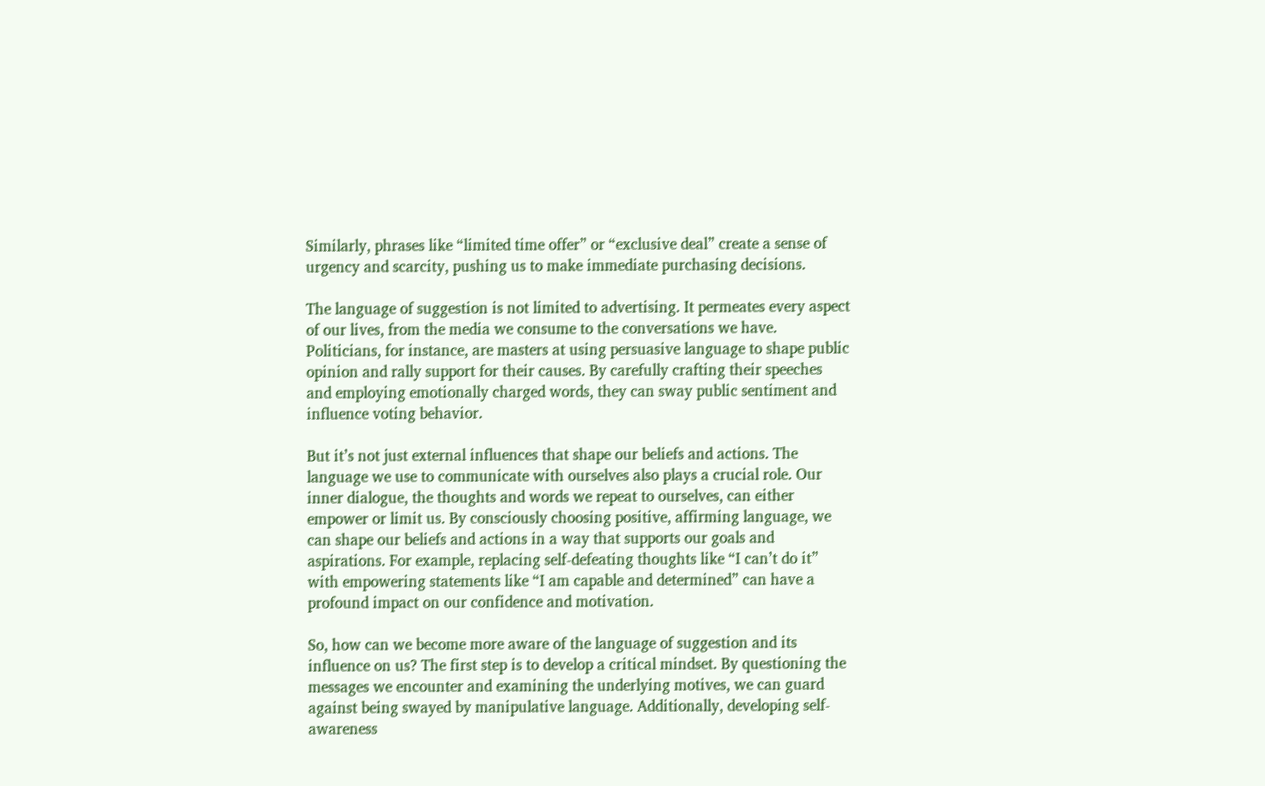Similarly, phrases like “limited time offer” or “exclusive deal” create a sense of urgency and scarcity, pushing us to make immediate purchasing decisions.

The language of suggestion is not limited to advertising. It permeates every aspect of our lives, from the media we consume to the conversations we have. Politicians, for instance, are masters at using persuasive language to shape public opinion and rally support for their causes. By carefully crafting their speeches and employing emotionally charged words, they can sway public sentiment and influence voting behavior.

But it’s not just external influences that shape our beliefs and actions. The language we use to communicate with ourselves also plays a crucial role. Our inner dialogue, the thoughts and words we repeat to ourselves, can either empower or limit us. By consciously choosing positive, affirming language, we can shape our beliefs and actions in a way that supports our goals and aspirations. For example, replacing self-defeating thoughts like “I can’t do it” with empowering statements like “I am capable and determined” can have a profound impact on our confidence and motivation.

So, how can we become more aware of the language of suggestion and its influence on us? The first step is to develop a critical mindset. By questioning the messages we encounter and examining the underlying motives, we can guard against being swayed by manipulative language. Additionally, developing self-awareness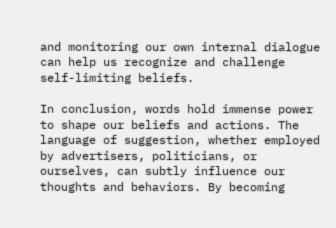and monitoring our own internal dialogue can help us recognize and challenge self-limiting beliefs.

In conclusion, words hold immense power to shape our beliefs and actions. The language of suggestion, whether employed by advertisers, politicians, or ourselves, can subtly influence our thoughts and behaviors. By becoming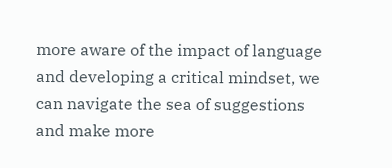more aware of the impact of language and developing a critical mindset, we can navigate the sea of suggestions and make more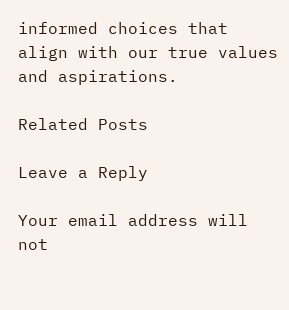informed choices that align with our true values and aspirations.

Related Posts

Leave a Reply

Your email address will not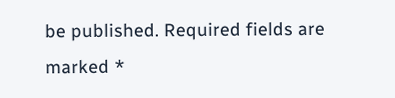be published. Required fields are marked *